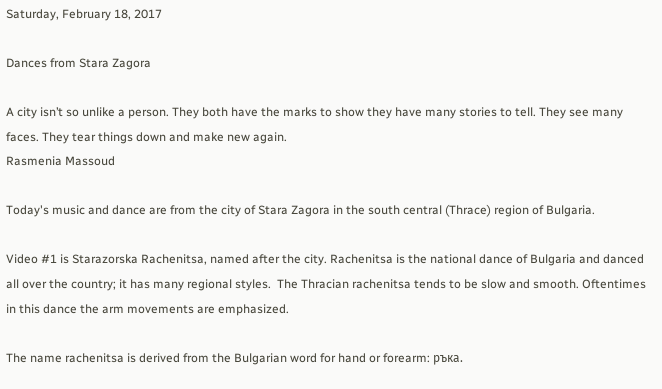Saturday, February 18, 2017

Dances from Stara Zagora

A city isn’t so unlike a person. They both have the marks to show they have many stories to tell. They see many faces. They tear things down and make new again.
Rasmenia Massoud

Today's music and dance are from the city of Stara Zagora in the south central (Thrace) region of Bulgaria.

Video #1 is Starazorska Rachenitsa, named after the city. Rachenitsa is the national dance of Bulgaria and danced all over the country; it has many regional styles.  The Thracian rachenitsa tends to be slow and smooth. Oftentimes in this dance the arm movements are emphasized.

The name rachenitsa is derived from the Bulgarian word for hand or forearm: ръка.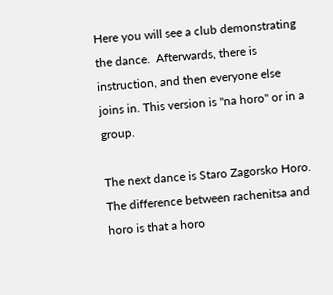Here you will see a club demonstrating the dance.  Afterwards, there is instruction, and then everyone else joins in. This version is "na horo" or in a group.

The next dance is Staro Zagorsko Horo. The difference between rachenitsa and horo is that a horo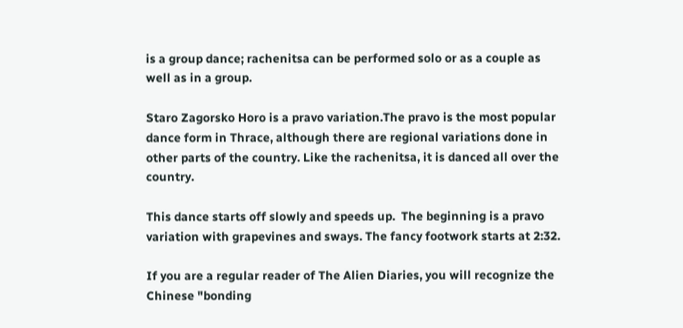is a group dance; rachenitsa can be performed solo or as a couple as well as in a group.

Staro Zagorsko Horo is a pravo variation.The pravo is the most popular dance form in Thrace, although there are regional variations done in other parts of the country. Like the rachenitsa, it is danced all over the country.

This dance starts off slowly and speeds up.  The beginning is a pravo variation with grapevines and sways. The fancy footwork starts at 2:32.

If you are a regular reader of The Alien Diaries, you will recognize the Chinese "bonding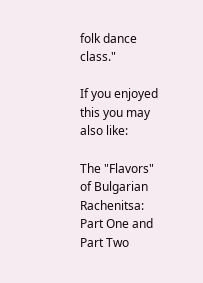folk dance class."

If you enjoyed this you may also like:

The "Flavors" of Bulgarian Rachenitsa: Part One and Part Two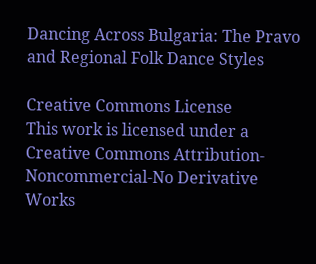Dancing Across Bulgaria: The Pravo and Regional Folk Dance Styles

Creative Commons License
This work is licensed under a Creative Commons Attribution-Noncommercial-No Derivative Works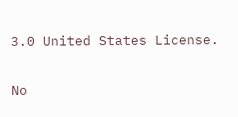3.0 United States License.

No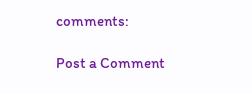comments:

Post a Comment